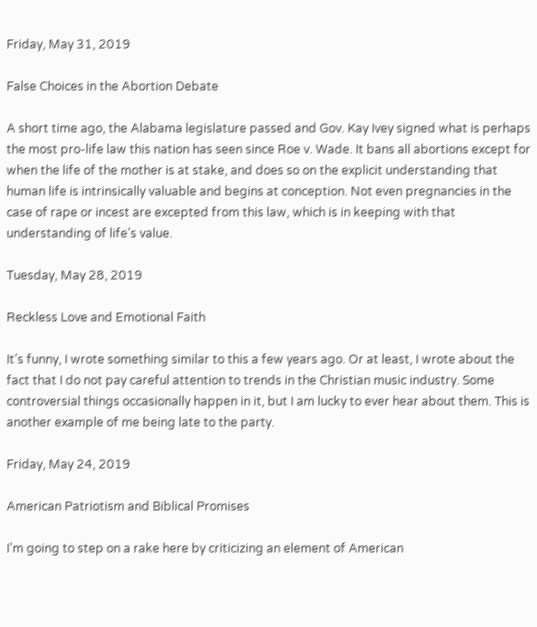Friday, May 31, 2019

False Choices in the Abortion Debate

A short time ago, the Alabama legislature passed and Gov. Kay Ivey signed what is perhaps the most pro-life law this nation has seen since Roe v. Wade. It bans all abortions except for when the life of the mother is at stake, and does so on the explicit understanding that human life is intrinsically valuable and begins at conception. Not even pregnancies in the case of rape or incest are excepted from this law, which is in keeping with that understanding of life’s value.

Tuesday, May 28, 2019

Reckless Love and Emotional Faith

It’s funny, I wrote something similar to this a few years ago. Or at least, I wrote about the fact that I do not pay careful attention to trends in the Christian music industry. Some controversial things occasionally happen in it, but I am lucky to ever hear about them. This is another example of me being late to the party.

Friday, May 24, 2019

American Patriotism and Biblical Promises

I’m going to step on a rake here by criticizing an element of American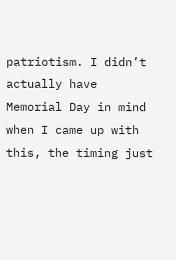patriotism. I didn’t actually have Memorial Day in mind when I came up with this, the timing just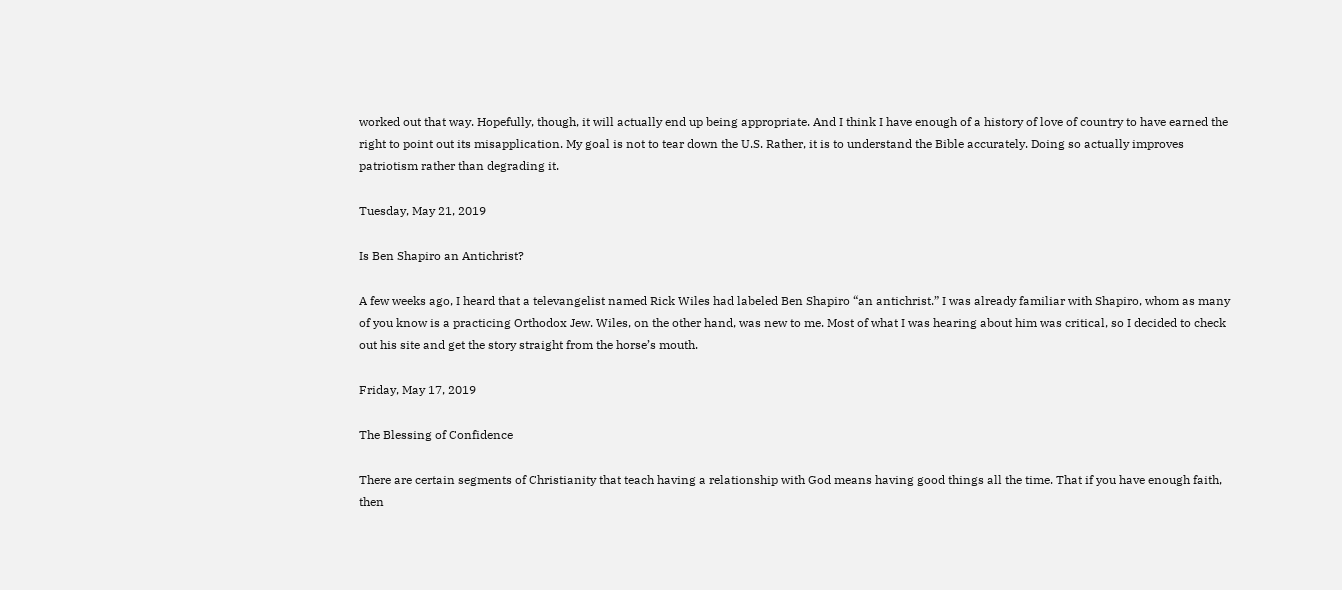worked out that way. Hopefully, though, it will actually end up being appropriate. And I think I have enough of a history of love of country to have earned the right to point out its misapplication. My goal is not to tear down the U.S. Rather, it is to understand the Bible accurately. Doing so actually improves patriotism rather than degrading it.

Tuesday, May 21, 2019

Is Ben Shapiro an Antichrist?

A few weeks ago, I heard that a televangelist named Rick Wiles had labeled Ben Shapiro “an antichrist.” I was already familiar with Shapiro, whom as many of you know is a practicing Orthodox Jew. Wiles, on the other hand, was new to me. Most of what I was hearing about him was critical, so I decided to check out his site and get the story straight from the horse’s mouth.

Friday, May 17, 2019

The Blessing of Confidence

There are certain segments of Christianity that teach having a relationship with God means having good things all the time. That if you have enough faith, then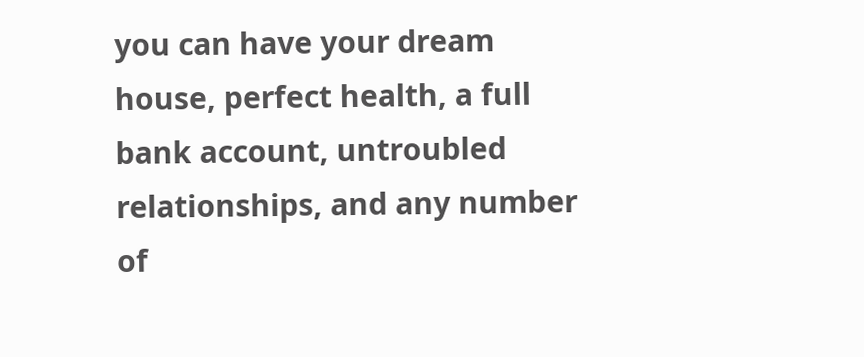you can have your dream house, perfect health, a full bank account, untroubled relationships, and any number of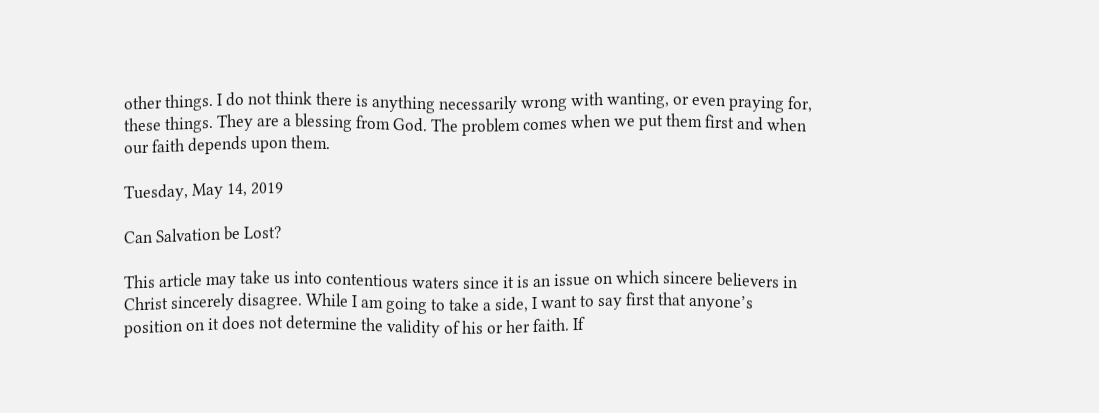other things. I do not think there is anything necessarily wrong with wanting, or even praying for, these things. They are a blessing from God. The problem comes when we put them first and when our faith depends upon them.

Tuesday, May 14, 2019

Can Salvation be Lost?

This article may take us into contentious waters since it is an issue on which sincere believers in Christ sincerely disagree. While I am going to take a side, I want to say first that anyone’s position on it does not determine the validity of his or her faith. If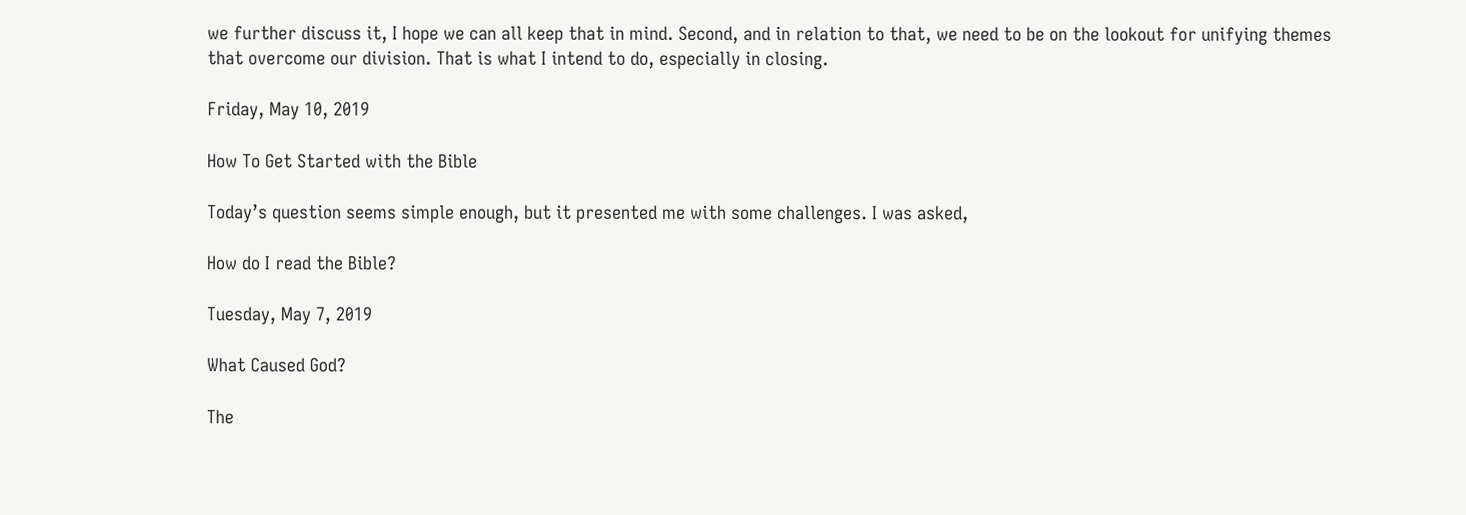we further discuss it, I hope we can all keep that in mind. Second, and in relation to that, we need to be on the lookout for unifying themes that overcome our division. That is what I intend to do, especially in closing.

Friday, May 10, 2019

How To Get Started with the Bible

Today’s question seems simple enough, but it presented me with some challenges. I was asked,

How do I read the Bible?

Tuesday, May 7, 2019

What Caused God?

The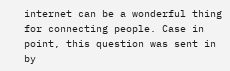internet can be a wonderful thing for connecting people. Case in point, this question was sent in by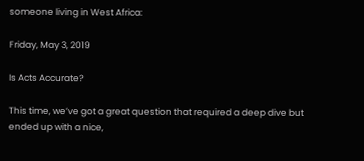someone living in West Africa:

Friday, May 3, 2019

Is Acts Accurate?

This time, we’ve got a great question that required a deep dive but ended up with a nice,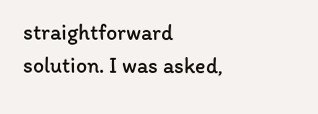straightforward solution. I was asked,